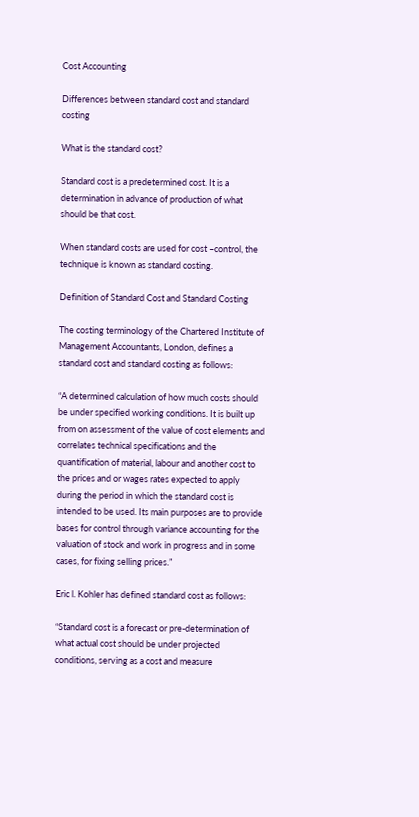Cost Accounting

Differences between standard cost and standard costing

What is the standard cost?

Standard cost is a predetermined cost. It is a determination in advance of production of what should be that cost.

When standard costs are used for cost –control, the technique is known as standard costing.

Definition of Standard Cost and Standard Costing

The costing terminology of the Chartered Institute of Management Accountants, London, defines a standard cost and standard costing as follows:

“A determined calculation of how much costs should be under specified working conditions. It is built up from on assessment of the value of cost elements and correlates technical specifications and the quantification of material, labour and another cost to the prices and or wages rates expected to apply during the period in which the standard cost is intended to be used. Its main purposes are to provide bases for control through variance accounting for the valuation of stock and work in progress and in some cases, for fixing selling prices.”

Eric l. Kohler has defined standard cost as follows:

“Standard cost is a forecast or pre-determination of what actual cost should be under projected conditions, serving as a cost and measure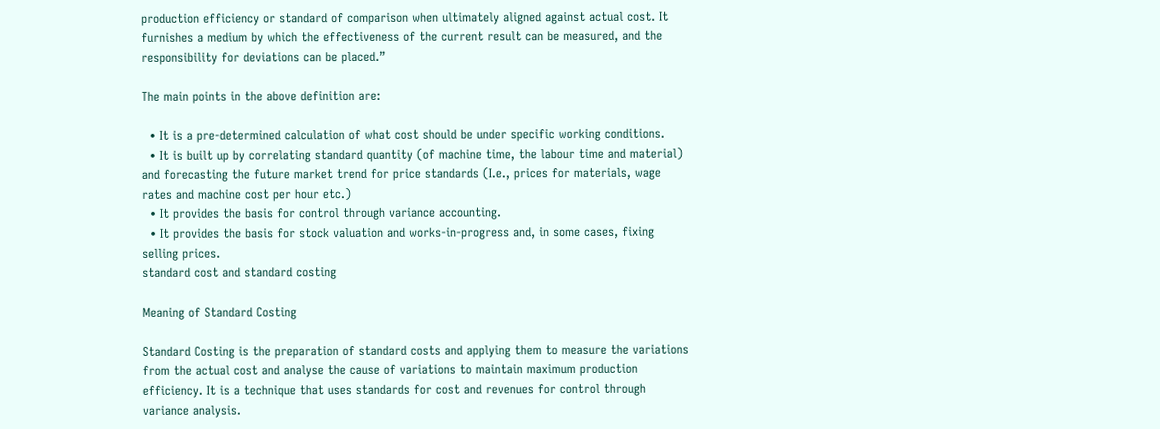production efficiency or standard of comparison when ultimately aligned against actual cost. It furnishes a medium by which the effectiveness of the current result can be measured, and the responsibility for deviations can be placed.”

The main points in the above definition are:

  • It is a pre-determined calculation of what cost should be under specific working conditions.
  • It is built up by correlating standard quantity (of machine time, the labour time and material) and forecasting the future market trend for price standards (I.e., prices for materials, wage rates and machine cost per hour etc.)
  • It provides the basis for control through variance accounting.
  • It provides the basis for stock valuation and works-in-progress and, in some cases, fixing selling prices.
standard cost and standard costing

Meaning of Standard Costing

Standard Costing is the preparation of standard costs and applying them to measure the variations from the actual cost and analyse the cause of variations to maintain maximum production efficiency. It is a technique that uses standards for cost and revenues for control through variance analysis.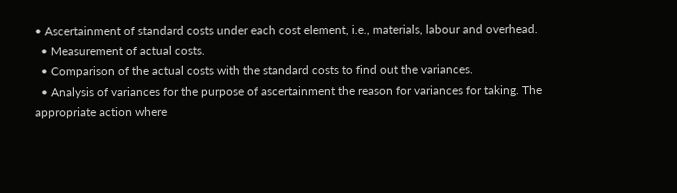• Ascertainment of standard costs under each cost element, i.e., materials, labour and overhead.
  • Measurement of actual costs.
  • Comparison of the actual costs with the standard costs to find out the variances.
  • Analysis of variances for the purpose of ascertainment the reason for variances for taking. The appropriate action where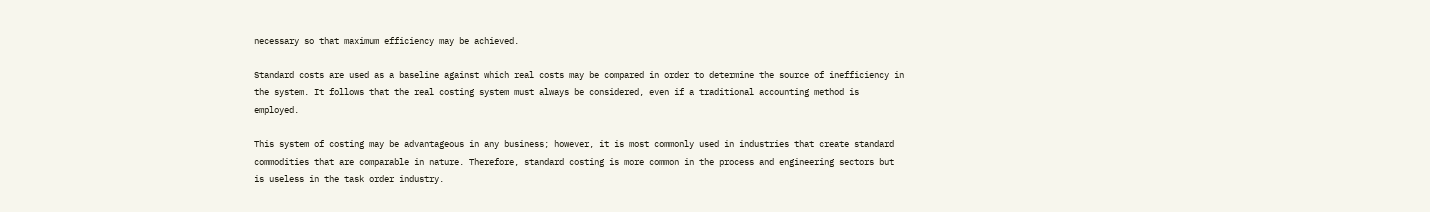necessary so that maximum efficiency may be achieved.

Standard costs are used as a baseline against which real costs may be compared in order to determine the source of inefficiency in the system. It follows that the real costing system must always be considered, even if a traditional accounting method is employed.

This system of costing may be advantageous in any business; however, it is most commonly used in industries that create standard commodities that are comparable in nature. Therefore, standard costing is more common in the process and engineering sectors but is useless in the task order industry.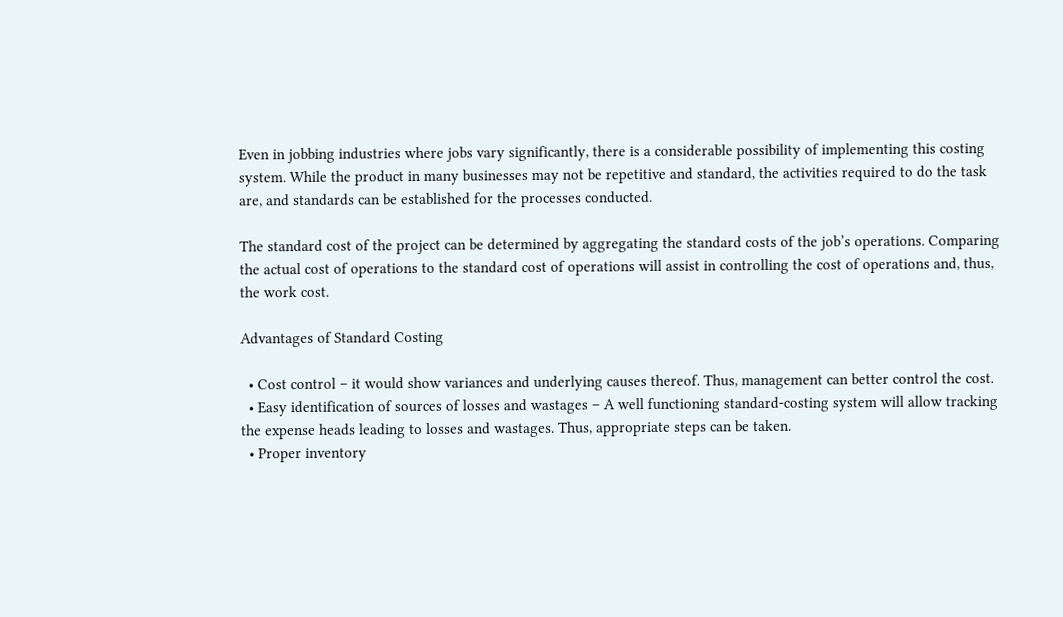Even in jobbing industries where jobs vary significantly, there is a considerable possibility of implementing this costing system. While the product in many businesses may not be repetitive and standard, the activities required to do the task are, and standards can be established for the processes conducted.

The standard cost of the project can be determined by aggregating the standard costs of the job’s operations. Comparing the actual cost of operations to the standard cost of operations will assist in controlling the cost of operations and, thus, the work cost.

Advantages of Standard Costing

  • Cost control – it would show variances and underlying causes thereof. Thus, management can better control the cost.
  • Easy identification of sources of losses and wastages – A well functioning standard-costing system will allow tracking the expense heads leading to losses and wastages. Thus, appropriate steps can be taken.
  • Proper inventory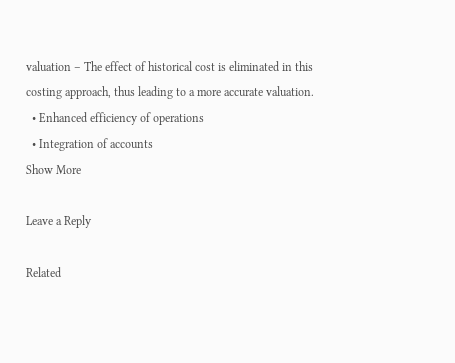valuation – The effect of historical cost is eliminated in this costing approach, thus leading to a more accurate valuation.
  • Enhanced efficiency of operations
  • Integration of accounts
Show More

Leave a Reply

Related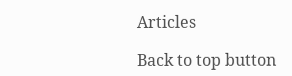Articles

Back to top button